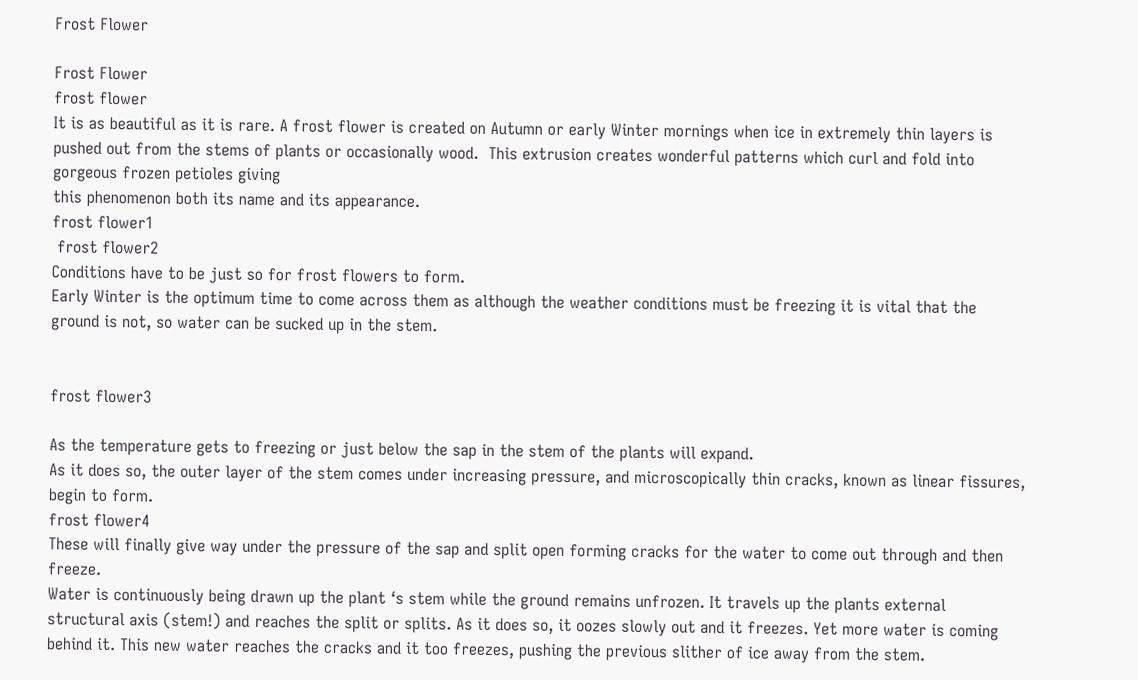Frost Flower

Frost Flower
frost flower
It is as beautiful as it is rare. A frost flower is created on Autumn or early Winter mornings when ice in extremely thin layers is pushed out from the stems of plants or occasionally wood.  This extrusion creates wonderful patterns which curl and fold into gorgeous frozen petioles giving
this phenomenon both its name and its appearance.
frost flower1
 frost flower2
Conditions have to be just so for frost flowers to form.
Early Winter is the optimum time to come across them as although the weather conditions must be freezing it is vital that the ground is not, so water can be sucked up in the stem.


frost flower3

As the temperature gets to freezing or just below the sap in the stem of the plants will expand.
As it does so, the outer layer of the stem comes under increasing pressure, and microscopically thin cracks, known as linear fissures, begin to form.
frost flower4
These will finally give way under the pressure of the sap and split open forming cracks for the water to come out through and then freeze.
Water is continuously being drawn up the plant ‘s stem while the ground remains unfrozen. It travels up the plants external structural axis (stem!) and reaches the split or splits. As it does so, it oozes slowly out and it freezes. Yet more water is coming behind it. This new water reaches the cracks and it too freezes, pushing the previous slither of ice away from the stem.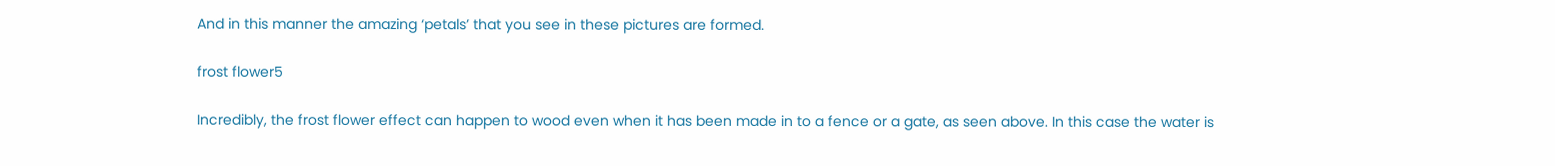And in this manner the amazing ‘petals’ that you see in these pictures are formed.

frost flower5

Incredibly, the frost flower effect can happen to wood even when it has been made in to a fence or a gate, as seen above. In this case the water is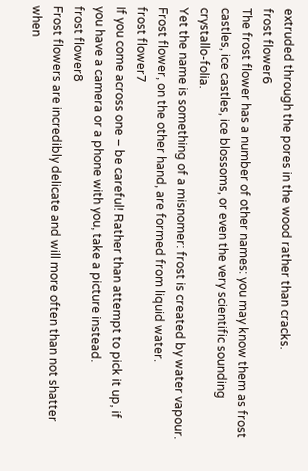extruded through the pores in the wood rather than cracks.
frost flower6
The frost flower has a number of other names: you may know them as frost castles, ice castles, ice blossoms, or even the very scientific sounding crystallo-folia.
Yet the name is something of a misnomer: frost is created by water vapour. Frost flower, on the other hand, are formed from liquid water.
frost flower7
If you come across one – be careful! Rather than attempt to pick it up, if you have a camera or a phone with you, take a picture instead.
frost flower8
Frost flowers are incredibly delicate and will more often than not shatter when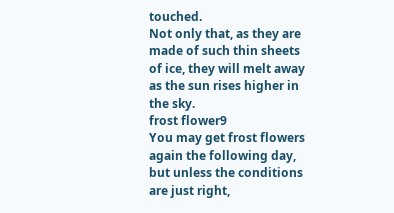touched.
Not only that, as they are made of such thin sheets of ice, they will melt away as the sun rises higher in the sky.
frost flower9
You may get frost flowers again the following day, but unless the conditions are just right,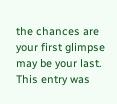the chances are your first glimpse may be your last.
This entry was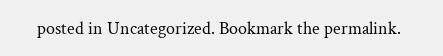posted in Uncategorized. Bookmark the permalink.